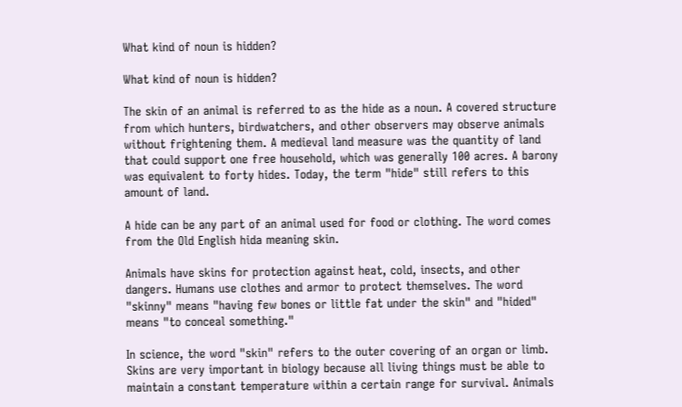What kind of noun is hidden?

What kind of noun is hidden?

The skin of an animal is referred to as the hide as a noun. A covered structure from which hunters, birdwatchers, and other observers may observe animals without frightening them. A medieval land measure was the quantity of land that could support one free household, which was generally 100 acres. A barony was equivalent to forty hides. Today, the term "hide" still refers to this amount of land.

A hide can be any part of an animal used for food or clothing. The word comes from the Old English hida meaning skin.

Animals have skins for protection against heat, cold, insects, and other dangers. Humans use clothes and armor to protect themselves. The word "skinny" means "having few bones or little fat under the skin" and "hided" means "to conceal something."

In science, the word "skin" refers to the outer covering of an organ or limb. Skins are very important in biology because all living things must be able to maintain a constant temperature within a certain range for survival. Animals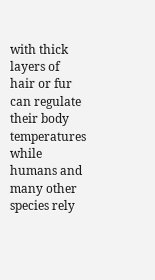with thick layers of hair or fur can regulate their body temperatures while humans and many other species rely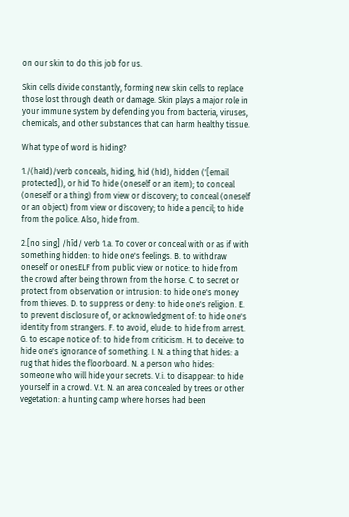on our skin to do this job for us.

Skin cells divide constantly, forming new skin cells to replace those lost through death or damage. Skin plays a major role in your immune system by defending you from bacteria, viruses, chemicals, and other substances that can harm healthy tissue.

What type of word is hiding?

1./(haId)/verb conceals, hiding, hid (hId), hidden ('[email protected]), or hid To hide (oneself or an item); to conceal (oneself or a thing) from view or discovery; to conceal (oneself or an object) from view or discovery; to hide a pencil; to hide from the police. Also, hide from.

2.[no sing] /hīd/ verb 1.a. To cover or conceal with or as if with something hidden: to hide one's feelings. B. to withdraw oneself or onesELF from public view or notice: to hide from the crowd after being thrown from the horse. C. to secret or protect from observation or intrusion: to hide one's money from thieves. D. to suppress or deny: to hide one's religion. E. to prevent disclosure of, or acknowledgment of: to hide one's identity from strangers. F. to avoid, elude: to hide from arrest. G. to escape notice of: to hide from criticism. H. to deceive: to hide one's ignorance of something. I. N. a thing that hides: a rug that hides the floorboard. N. a person who hides: someone who will hide your secrets. V.i. to disappear: to hide yourself in a crowd. V.t. N. an area concealed by trees or other vegetation: a hunting camp where horses had been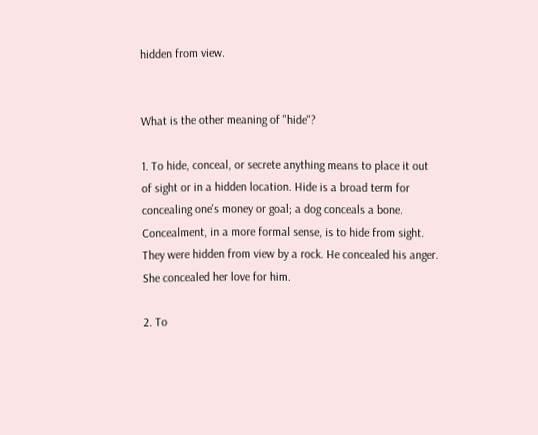hidden from view.


What is the other meaning of "hide"?

1. To hide, conceal, or secrete anything means to place it out of sight or in a hidden location. Hide is a broad term for concealing one's money or goal; a dog conceals a bone. Concealment, in a more formal sense, is to hide from sight. They were hidden from view by a rock. He concealed his anger. She concealed her love for him.

2. To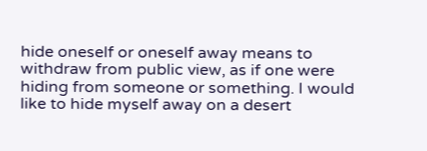hide oneself or oneself away means to withdraw from public view, as if one were hiding from someone or something. I would like to hide myself away on a desert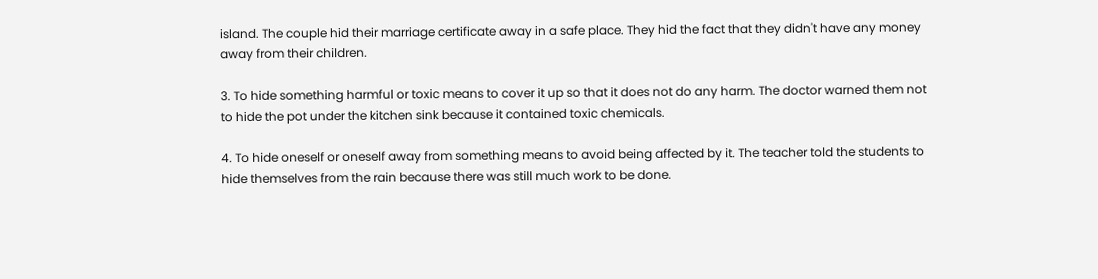island. The couple hid their marriage certificate away in a safe place. They hid the fact that they didn't have any money away from their children.

3. To hide something harmful or toxic means to cover it up so that it does not do any harm. The doctor warned them not to hide the pot under the kitchen sink because it contained toxic chemicals.

4. To hide oneself or oneself away from something means to avoid being affected by it. The teacher told the students to hide themselves from the rain because there was still much work to be done.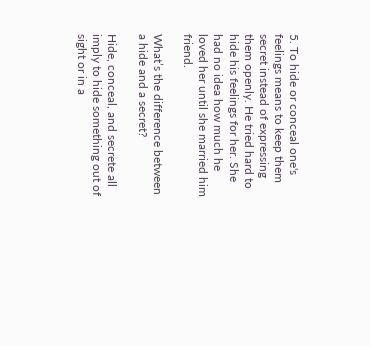5. To hide or conceal one's feelings means to keep them secret instead of expressing them openly. He tried hard to hide his feelings for her. She had no idea how much he loved her until she married him friend.

What’s the difference between a hide and a secret?

Hide, conceal, and secrete all imply to hide something out of sight or in a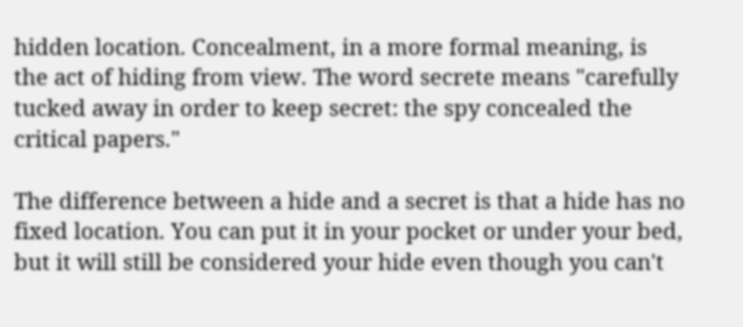hidden location. Concealment, in a more formal meaning, is the act of hiding from view. The word secrete means "carefully tucked away in order to keep secret: the spy concealed the critical papers."

The difference between a hide and a secret is that a hide has no fixed location. You can put it in your pocket or under your bed, but it will still be considered your hide even though you can't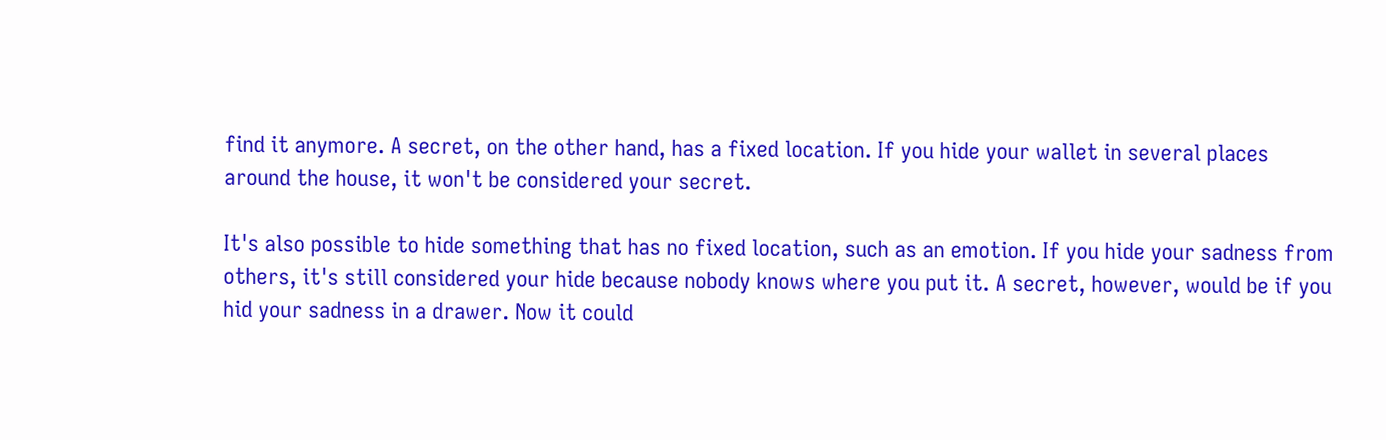find it anymore. A secret, on the other hand, has a fixed location. If you hide your wallet in several places around the house, it won't be considered your secret.

It's also possible to hide something that has no fixed location, such as an emotion. If you hide your sadness from others, it's still considered your hide because nobody knows where you put it. A secret, however, would be if you hid your sadness in a drawer. Now it could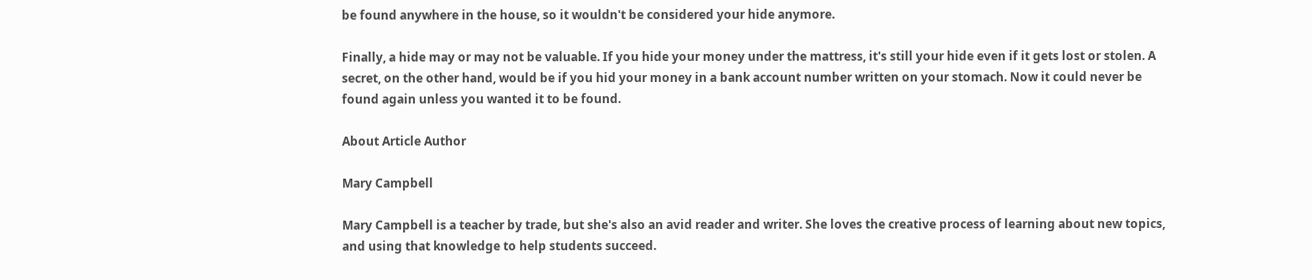be found anywhere in the house, so it wouldn't be considered your hide anymore.

Finally, a hide may or may not be valuable. If you hide your money under the mattress, it's still your hide even if it gets lost or stolen. A secret, on the other hand, would be if you hid your money in a bank account number written on your stomach. Now it could never be found again unless you wanted it to be found.

About Article Author

Mary Campbell

Mary Campbell is a teacher by trade, but she's also an avid reader and writer. She loves the creative process of learning about new topics, and using that knowledge to help students succeed.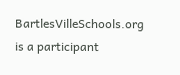BartlesVilleSchools.org is a participant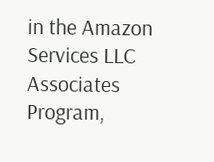in the Amazon Services LLC Associates Program,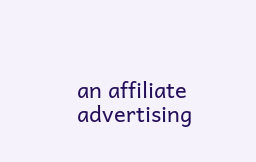an affiliate advertising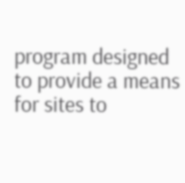program designed to provide a means for sites to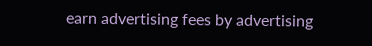earn advertising fees by advertising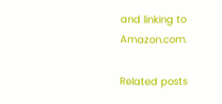and linking to Amazon.com.

Related posts